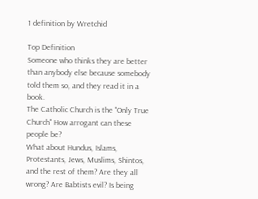1 definition by Wretchid

Top Definition
Someone who thinks they are better than anybody else because somebody told them so, and they read it in a book.
The Catholic Church is the "Only True Church" How arrogant can these people be?
What about Hundus, Islams, Protestants, Jews, Muslims, Shintos, and the rest of them? Are they all wrong? Are Babtists evil? Is being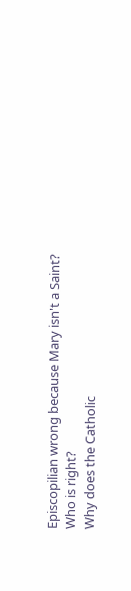Episcopilian wrong because Mary isn't a Saint?
Who is right?
Why does the Catholic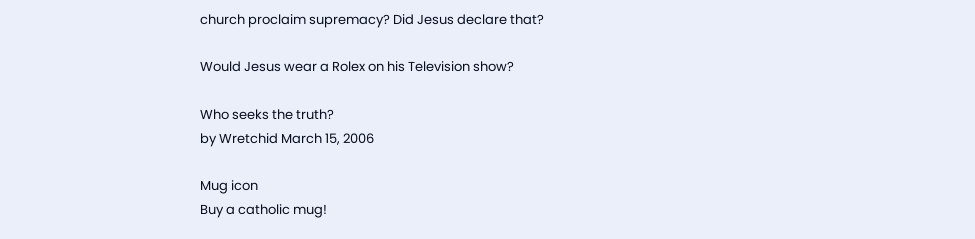church proclaim supremacy? Did Jesus declare that?

Would Jesus wear a Rolex on his Television show?

Who seeks the truth?
by Wretchid March 15, 2006

Mug icon
Buy a catholic mug!